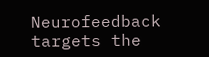Neurofeedback targets the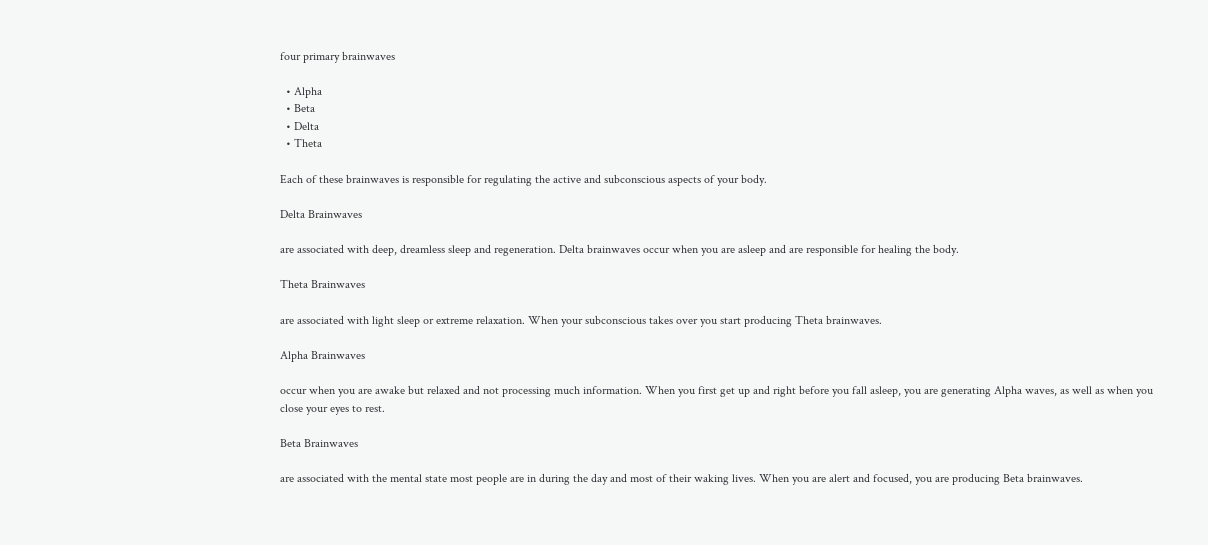four primary brainwaves

  • Alpha
  • Beta
  • Delta
  • Theta

Each of these brainwaves is responsible for regulating the active and subconscious aspects of your body.

Delta Brainwaves

are associated with deep, dreamless sleep and regeneration. Delta brainwaves occur when you are asleep and are responsible for healing the body.

Theta Brainwaves

are associated with light sleep or extreme relaxation. When your subconscious takes over you start producing Theta brainwaves.

Alpha Brainwaves

occur when you are awake but relaxed and not processing much information. When you first get up and right before you fall asleep, you are generating Alpha waves, as well as when you close your eyes to rest.

Beta Brainwaves

are associated with the mental state most people are in during the day and most of their waking lives. When you are alert and focused, you are producing Beta brainwaves.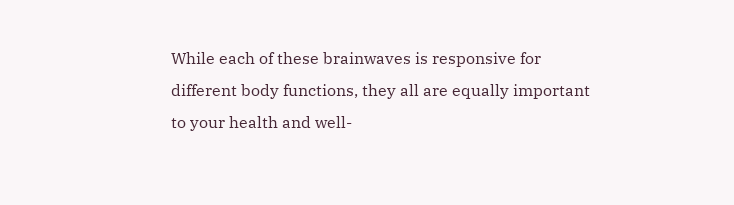While each of these brainwaves is responsive for different body functions, they all are equally important to your health and well-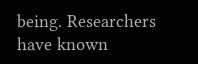being. Researchers have known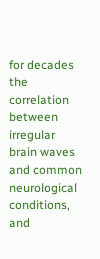for decades the correlation between irregular brain waves and common neurological conditions, and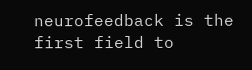neurofeedback is the first field to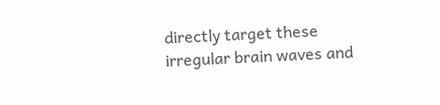directly target these irregular brain waves and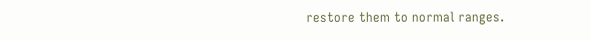restore them to normal ranges.